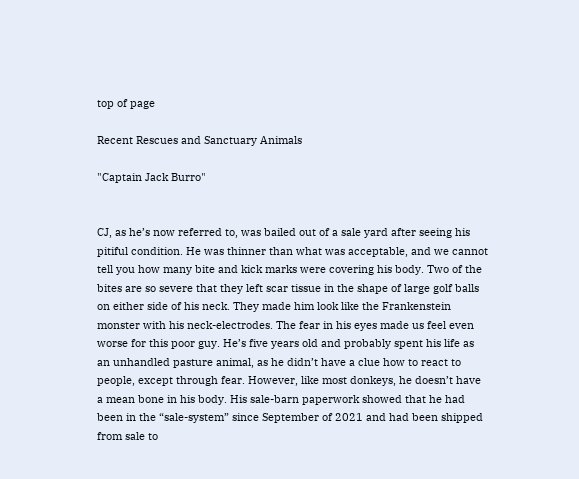top of page

Recent Rescues and Sanctuary Animals

"Captain Jack Burro"


CJ, as he’s now referred to, was bailed out of a sale yard after seeing his pitiful condition. He was thinner than what was acceptable, and we cannot tell you how many bite and kick marks were covering his body. Two of the bites are so severe that they left scar tissue in the shape of large golf balls on either side of his neck. They made him look like the Frankenstein monster with his neck-electrodes. The fear in his eyes made us feel even worse for this poor guy. He’s five years old and probably spent his life as an unhandled pasture animal, as he didn’t have a clue how to react to people, except through fear. However, like most donkeys, he doesn’t have a mean bone in his body. His sale-barn paperwork showed that he had been in the “sale-system” since September of 2021 and had been shipped from sale to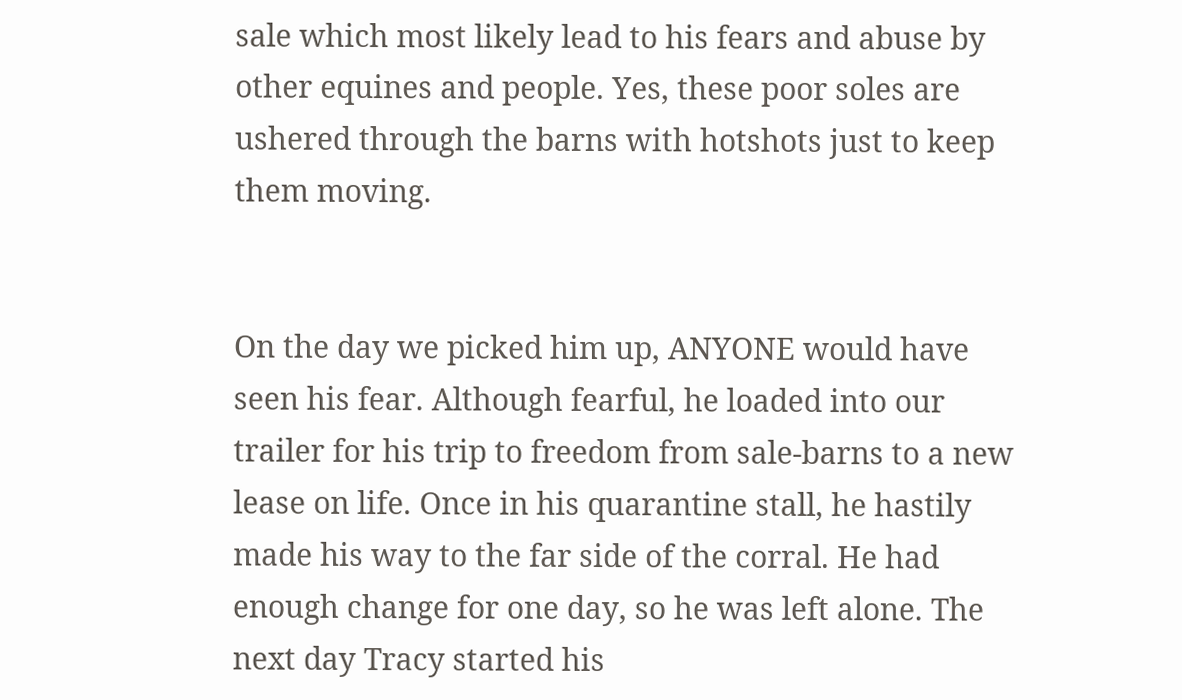sale which most likely lead to his fears and abuse by other equines and people. Yes, these poor soles are ushered through the barns with hotshots just to keep them moving.


On the day we picked him up, ANYONE would have seen his fear. Although fearful, he loaded into our trailer for his trip to freedom from sale-barns to a new lease on life. Once in his quarantine stall, he hastily made his way to the far side of the corral. He had enough change for one day, so he was left alone. The next day Tracy started his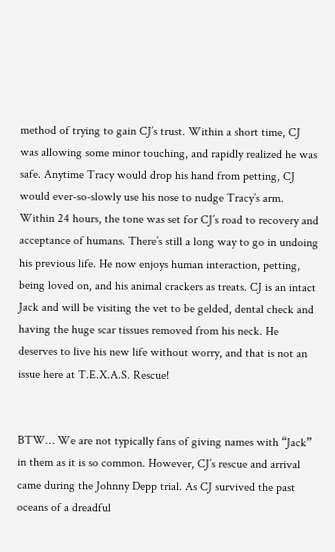method of trying to gain CJ’s trust. Within a short time, CJ was allowing some minor touching, and rapidly realized he was safe. Anytime Tracy would drop his hand from petting, CJ would ever-so-slowly use his nose to nudge Tracy’s arm. Within 24 hours, the tone was set for CJ’s road to recovery and acceptance of humans. There’s still a long way to go in undoing his previous life. He now enjoys human interaction, petting, being loved on, and his animal crackers as treats. CJ is an intact Jack and will be visiting the vet to be gelded, dental check and having the huge scar tissues removed from his neck. He deserves to live his new life without worry, and that is not an issue here at T.E.X.A.S. Rescue!


BTW… We are not typically fans of giving names with “Jack” in them as it is so common. However, CJ’s rescue and arrival came during the Johnny Depp trial. As CJ survived the past oceans of a dreadful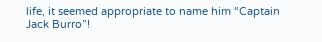life, it seemed appropriate to name him “Captain Jack Burro”!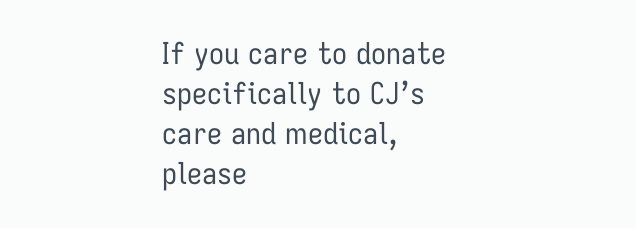If you care to donate specifically to CJ’s care and medical, please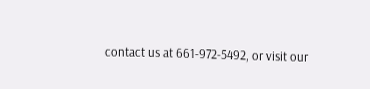contact us at 661-972-5492, or visit our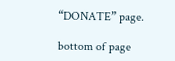“DONATE” page.

bottom of page